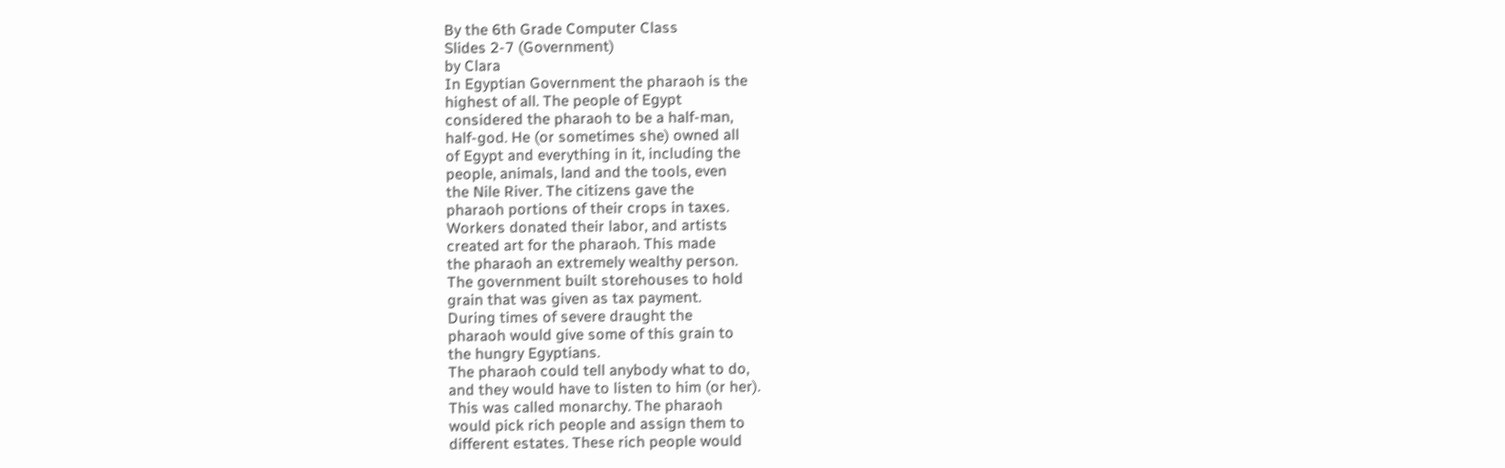By the 6th Grade Computer Class
Slides 2-7 (Government)
by Clara
In Egyptian Government the pharaoh is the
highest of all. The people of Egypt
considered the pharaoh to be a half-man,
half-god. He (or sometimes she) owned all
of Egypt and everything in it, including the
people, animals, land and the tools, even
the Nile River. The citizens gave the
pharaoh portions of their crops in taxes.
Workers donated their labor, and artists
created art for the pharaoh. This made
the pharaoh an extremely wealthy person.
The government built storehouses to hold
grain that was given as tax payment.
During times of severe draught the
pharaoh would give some of this grain to
the hungry Egyptians.
The pharaoh could tell anybody what to do,
and they would have to listen to him (or her).
This was called monarchy. The pharaoh
would pick rich people and assign them to
different estates. These rich people would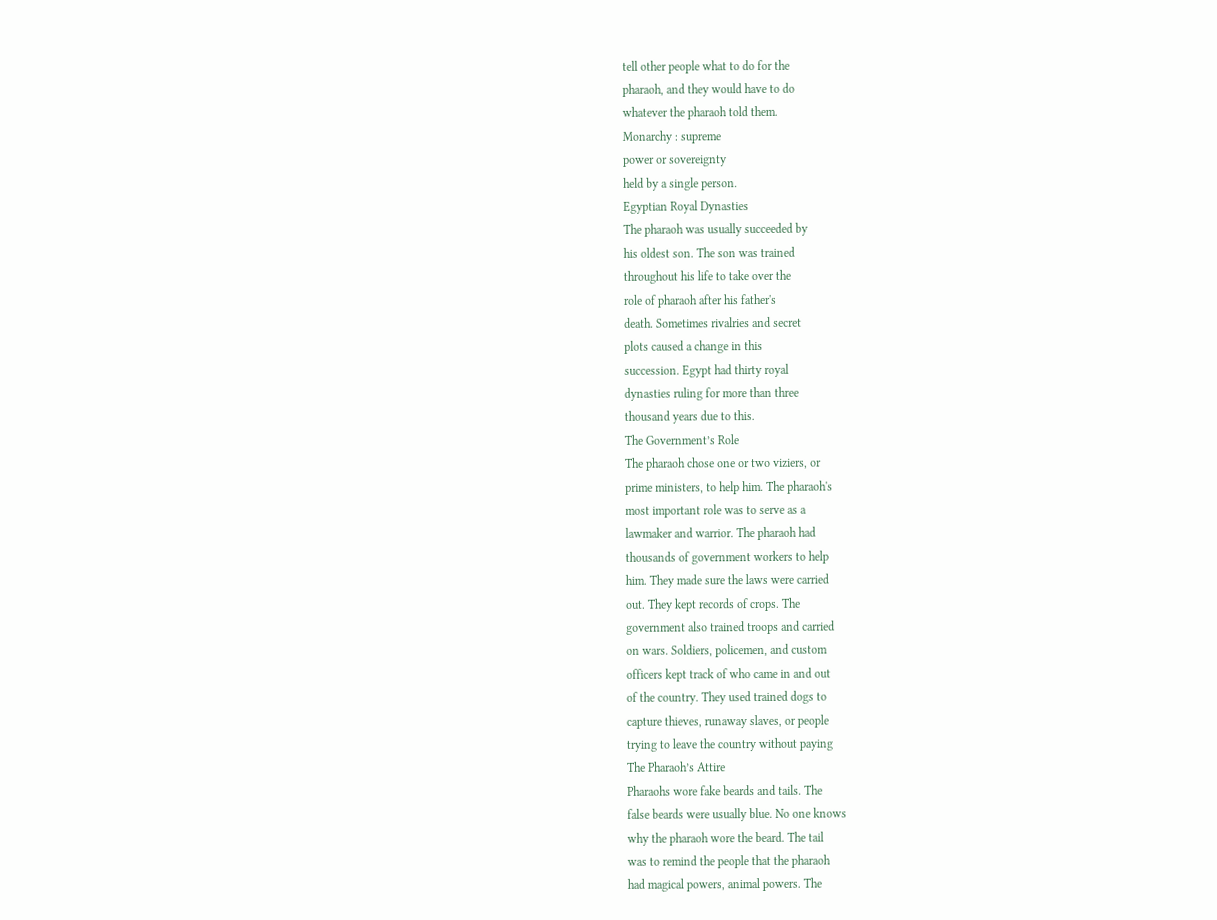tell other people what to do for the
pharaoh, and they would have to do
whatever the pharaoh told them.
Monarchy : supreme
power or sovereignty
held by a single person.
Egyptian Royal Dynasties
The pharaoh was usually succeeded by
his oldest son. The son was trained
throughout his life to take over the
role of pharaoh after his father's
death. Sometimes rivalries and secret
plots caused a change in this
succession. Egypt had thirty royal
dynasties ruling for more than three
thousand years due to this.
The Government’s Role
The pharaoh chose one or two viziers, or
prime ministers, to help him. The pharaoh's
most important role was to serve as a
lawmaker and warrior. The pharaoh had
thousands of government workers to help
him. They made sure the laws were carried
out. They kept records of crops. The
government also trained troops and carried
on wars. Soldiers, policemen, and custom
officers kept track of who came in and out
of the country. They used trained dogs to
capture thieves, runaway slaves, or people
trying to leave the country without paying
The Pharaoh’s Attire
Pharaohs wore fake beards and tails. The
false beards were usually blue. No one knows
why the pharaoh wore the beard. The tail
was to remind the people that the pharaoh
had magical powers, animal powers. The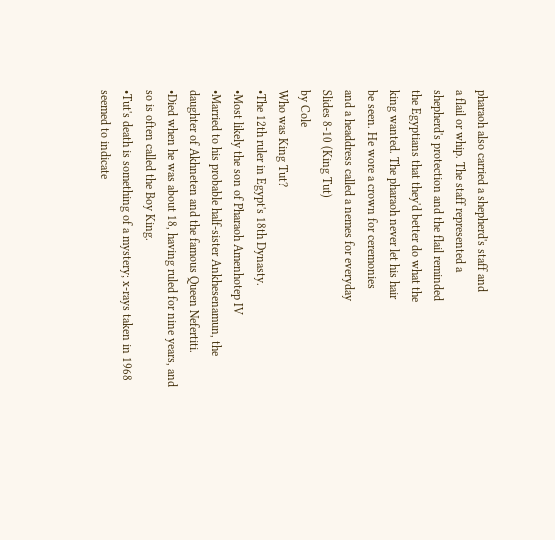pharaoh also carried a shepherd's staff and
a flail or whip. The staff represented a
shepherd's protection and the flail reminded
the Egyptians that they'd better do what the
king wanted. The pharaoh never let his hair
be seen. He wore a crown for ceremonies
and a headdress called a nemes for everyday
Slides 8-10 (King Tut)
by Cole
Who was King Tut?
•The 12th ruler in Egypt's 18th Dynasty.
•Most likely the son of Pharaoh Amenhotep IV
•Married to his probable half-sister Ankhesenamun, the
daughter of Akhneten and the famous Queen Nefertiti.
•Died when he was about 18, having ruled for nine years, and
so is often called the Boy King.
•Tut's death is something of a mystery; x-rays taken in 1968
seemed to indicate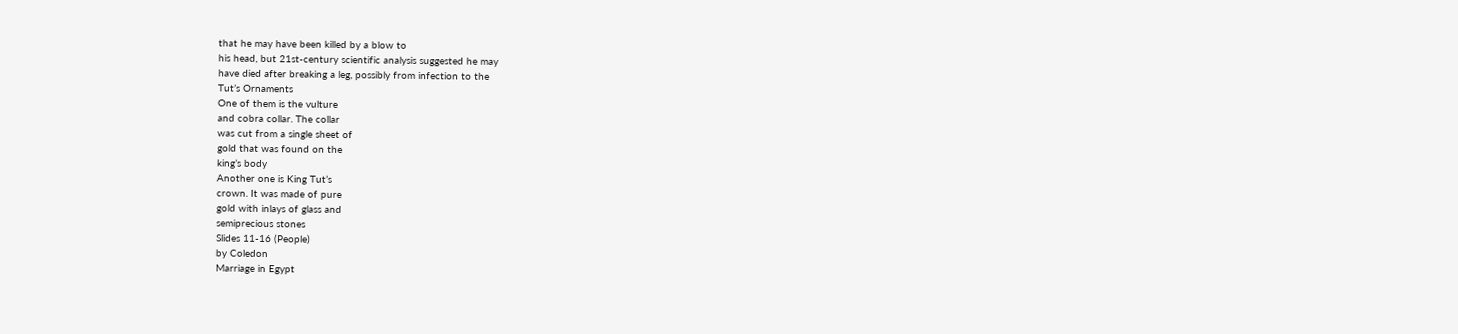that he may have been killed by a blow to
his head, but 21st-century scientific analysis suggested he may
have died after breaking a leg, possibly from infection to the
Tut’s Ornaments
One of them is the vulture
and cobra collar. The collar
was cut from a single sheet of
gold that was found on the
king’s body
Another one is King Tut’s
crown. It was made of pure
gold with inlays of glass and
semiprecious stones
Slides 11-16 (People)
by Coledon
Marriage in Egypt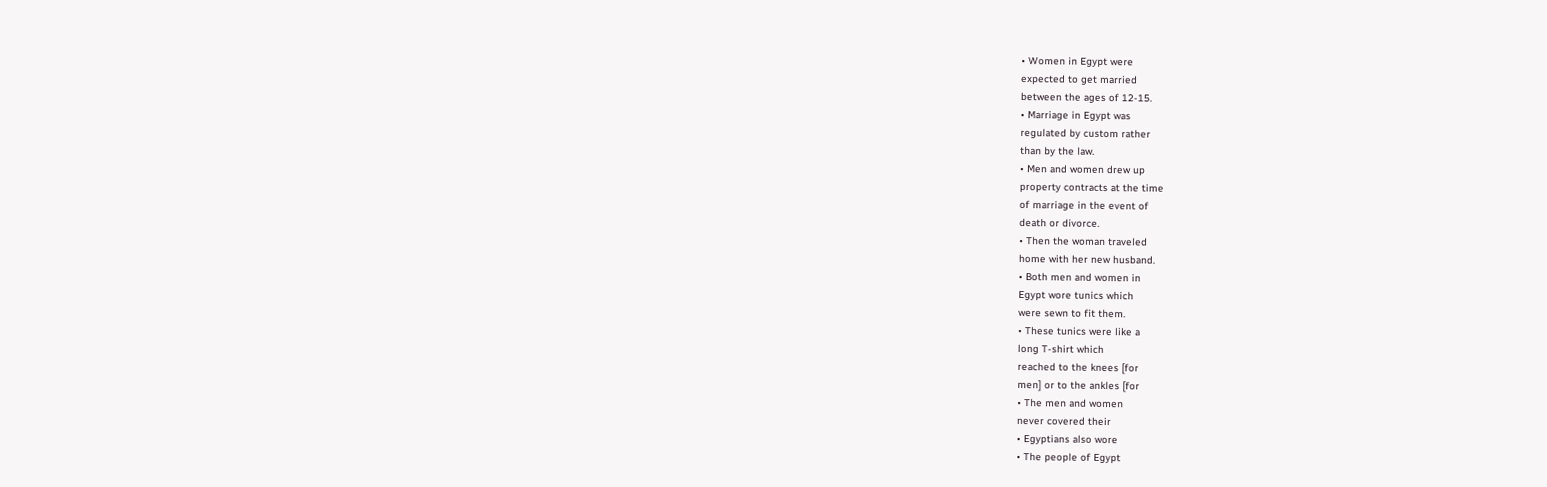• Women in Egypt were
expected to get married
between the ages of 12-15.
• Marriage in Egypt was
regulated by custom rather
than by the law.
• Men and women drew up
property contracts at the time
of marriage in the event of
death or divorce.
• Then the woman traveled
home with her new husband.
• Both men and women in
Egypt wore tunics which
were sewn to fit them.
• These tunics were like a
long T-shirt which
reached to the knees [for
men] or to the ankles [for
• The men and women
never covered their
• Egyptians also wore
• The people of Egypt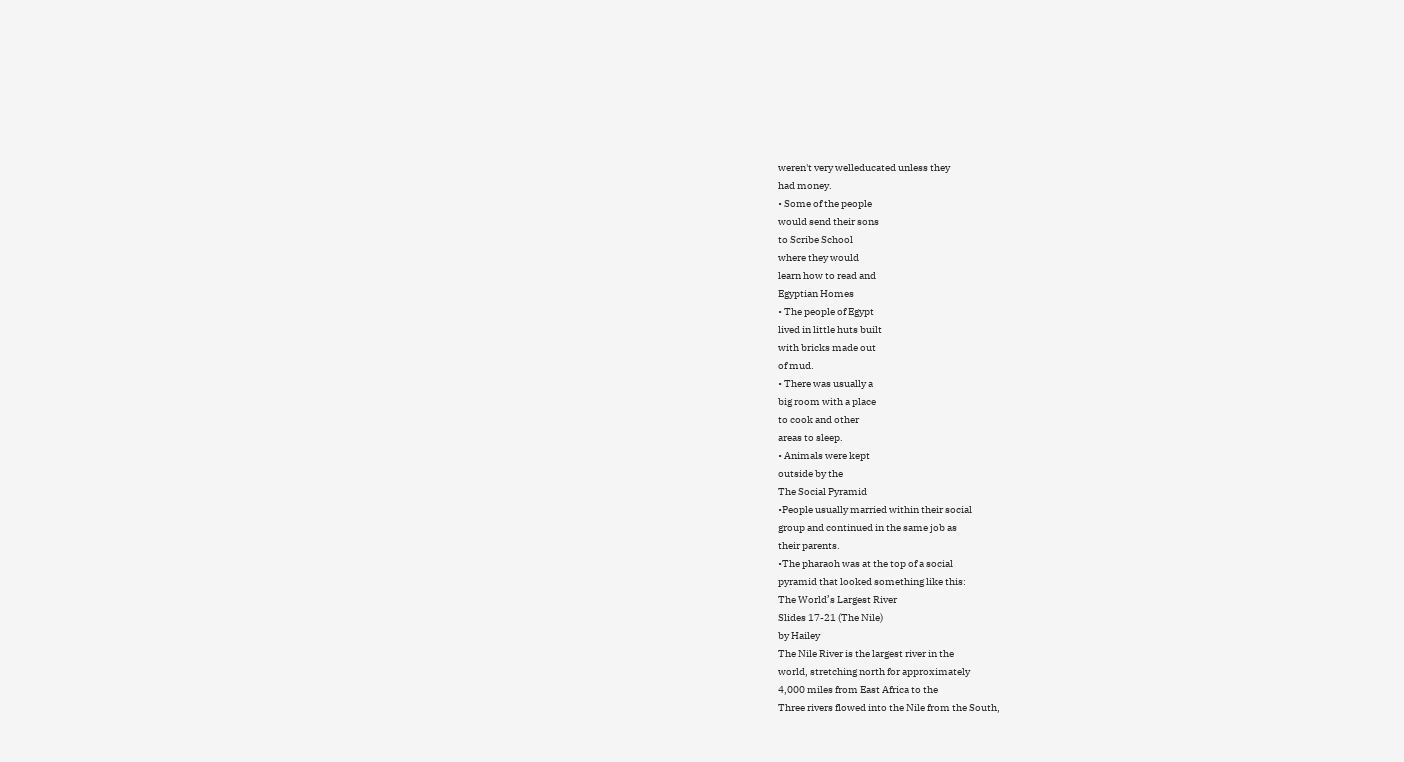weren't very welleducated unless they
had money.
• Some of the people
would send their sons
to Scribe School
where they would
learn how to read and
Egyptian Homes
• The people of Egypt
lived in little huts built
with bricks made out
of mud.
• There was usually a
big room with a place
to cook and other
areas to sleep.
• Animals were kept
outside by the
The Social Pyramid
•People usually married within their social
group and continued in the same job as
their parents.
•The pharaoh was at the top of a social
pyramid that looked something like this:
The World’s Largest River
Slides 17-21 (The Nile)
by Hailey
The Nile River is the largest river in the
world, stretching north for approximately
4,000 miles from East Africa to the
Three rivers flowed into the Nile from the South,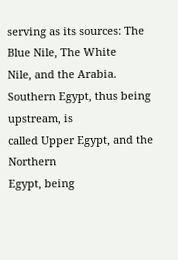serving as its sources: The Blue Nile, The White
Nile, and the Arabia.
Southern Egypt, thus being upstream, is
called Upper Egypt, and the Northern
Egypt, being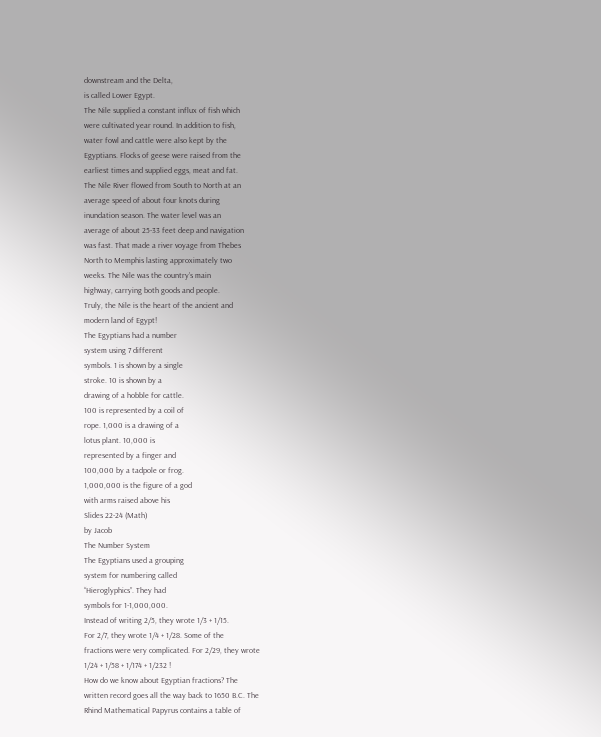downstream and the Delta,
is called Lower Egypt.
The Nile supplied a constant influx of fish which
were cultivated year round. In addition to fish,
water fowl and cattle were also kept by the
Egyptians. Flocks of geese were raised from the
earliest times and supplied eggs, meat and fat.
The Nile River flowed from South to North at an
average speed of about four knots during
inundation season. The water level was an
average of about 25-33 feet deep and navigation
was fast. That made a river voyage from Thebes
North to Memphis lasting approximately two
weeks. The Nile was the country’s main
highway, carrying both goods and people.
Truly, the Nile is the heart of the ancient and
modern land of Egypt!
The Egyptians had a number
system using 7 different
symbols. 1 is shown by a single
stroke. 10 is shown by a
drawing of a hobble for cattle.
100 is represented by a coil of
rope. 1,000 is a drawing of a
lotus plant. 10,000 is
represented by a finger and
100,000 by a tadpole or frog.
1,000,000 is the figure of a god
with arms raised above his
Slides 22-24 (Math)
by Jacob
The Number System
The Egyptians used a grouping
system for numbering called
“Hieroglyphics”. They had
symbols for 1-1,000,000.
Instead of writing 2/5, they wrote 1/3 + 1/15.
For 2/7, they wrote 1/4 + 1/28. Some of the
fractions were very complicated. For 2/29, they wrote
1/24 + 1/58 + 1/174 + 1/232 !
How do we know about Egyptian fractions? The
written record goes all the way back to 1650 B.C. The
Rhind Mathematical Papyrus contains a table of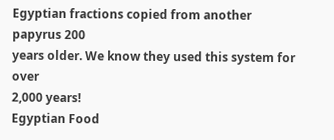Egyptian fractions copied from another papyrus 200
years older. We know they used this system for over
2,000 years!
Egyptian Food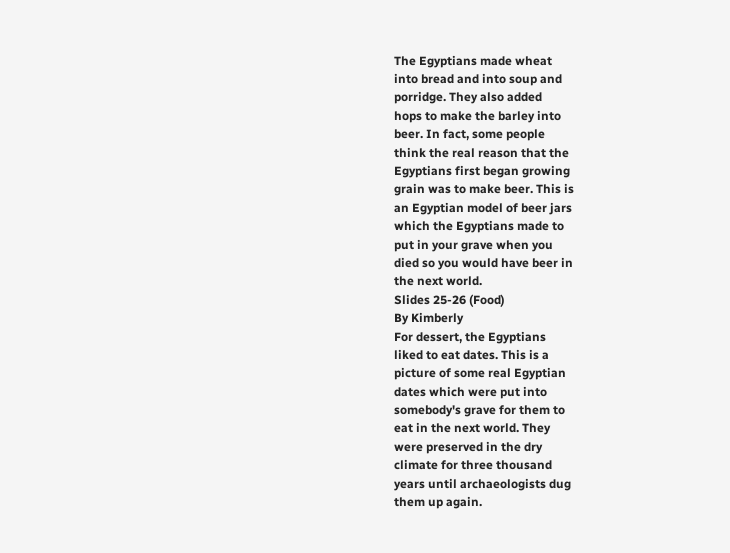The Egyptians made wheat
into bread and into soup and
porridge. They also added
hops to make the barley into
beer. In fact, some people
think the real reason that the
Egyptians first began growing
grain was to make beer. This is
an Egyptian model of beer jars
which the Egyptians made to
put in your grave when you
died so you would have beer in
the next world.
Slides 25-26 (Food)
By Kimberly
For dessert, the Egyptians
liked to eat dates. This is a
picture of some real Egyptian
dates which were put into
somebody's grave for them to
eat in the next world. They
were preserved in the dry
climate for three thousand
years until archaeologists dug
them up again.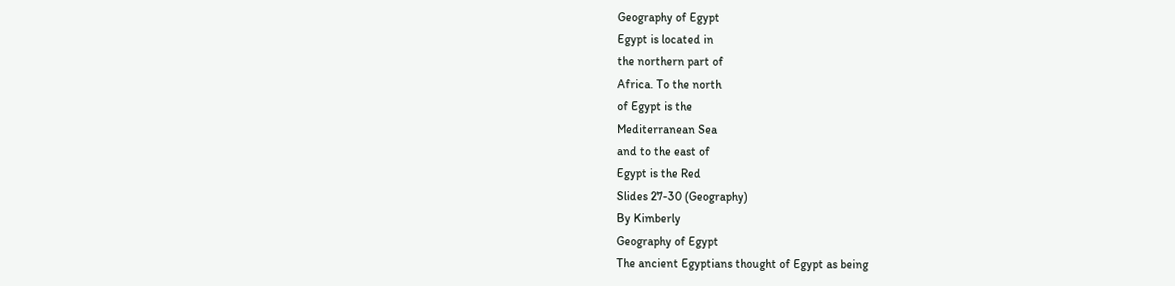Geography of Egypt
Egypt is located in
the northern part of
Africa. To the north
of Egypt is the
Mediterranean Sea
and to the east of
Egypt is the Red
Slides 27-30 (Geography)
By Kimberly
Geography of Egypt
The ancient Egyptians thought of Egypt as being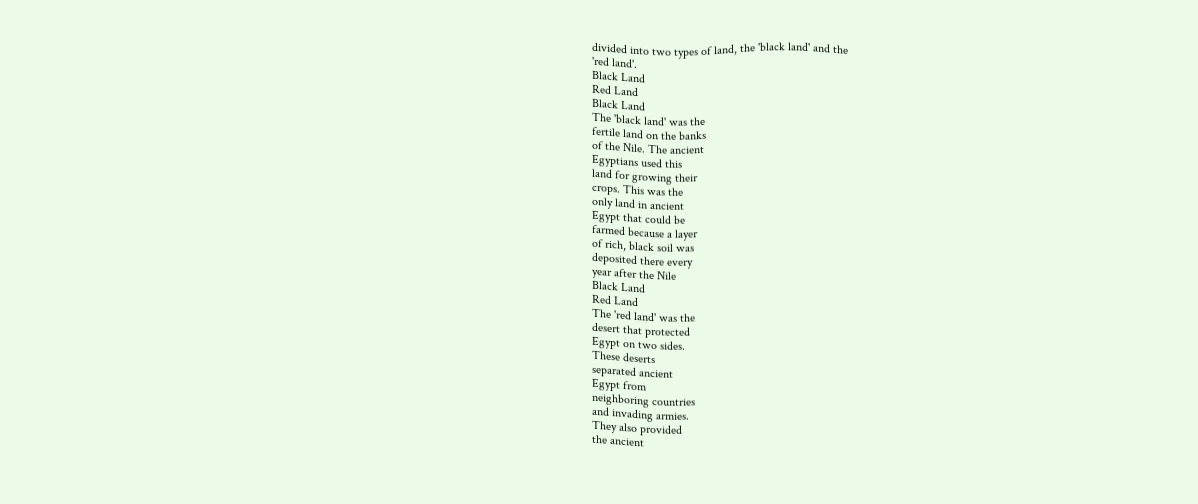divided into two types of land, the 'black land' and the
'red land'.
Black Land
Red Land
Black Land
The 'black land' was the
fertile land on the banks
of the Nile. The ancient
Egyptians used this
land for growing their
crops. This was the
only land in ancient
Egypt that could be
farmed because a layer
of rich, black soil was
deposited there every
year after the Nile
Black Land
Red Land
The 'red land' was the
desert that protected
Egypt on two sides.
These deserts
separated ancient
Egypt from
neighboring countries
and invading armies.
They also provided
the ancient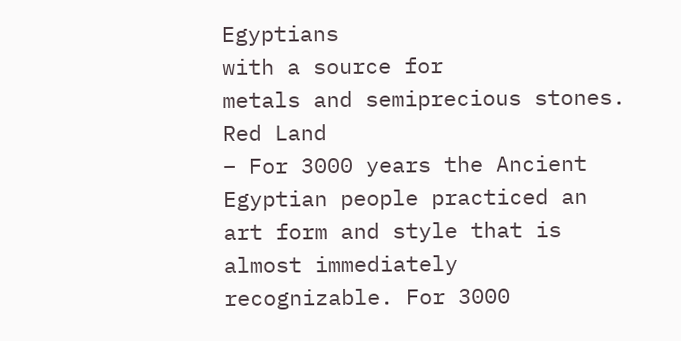Egyptians
with a source for
metals and semiprecious stones.
Red Land
– For 3000 years the Ancient
Egyptian people practiced an
art form and style that is
almost immediately
recognizable. For 3000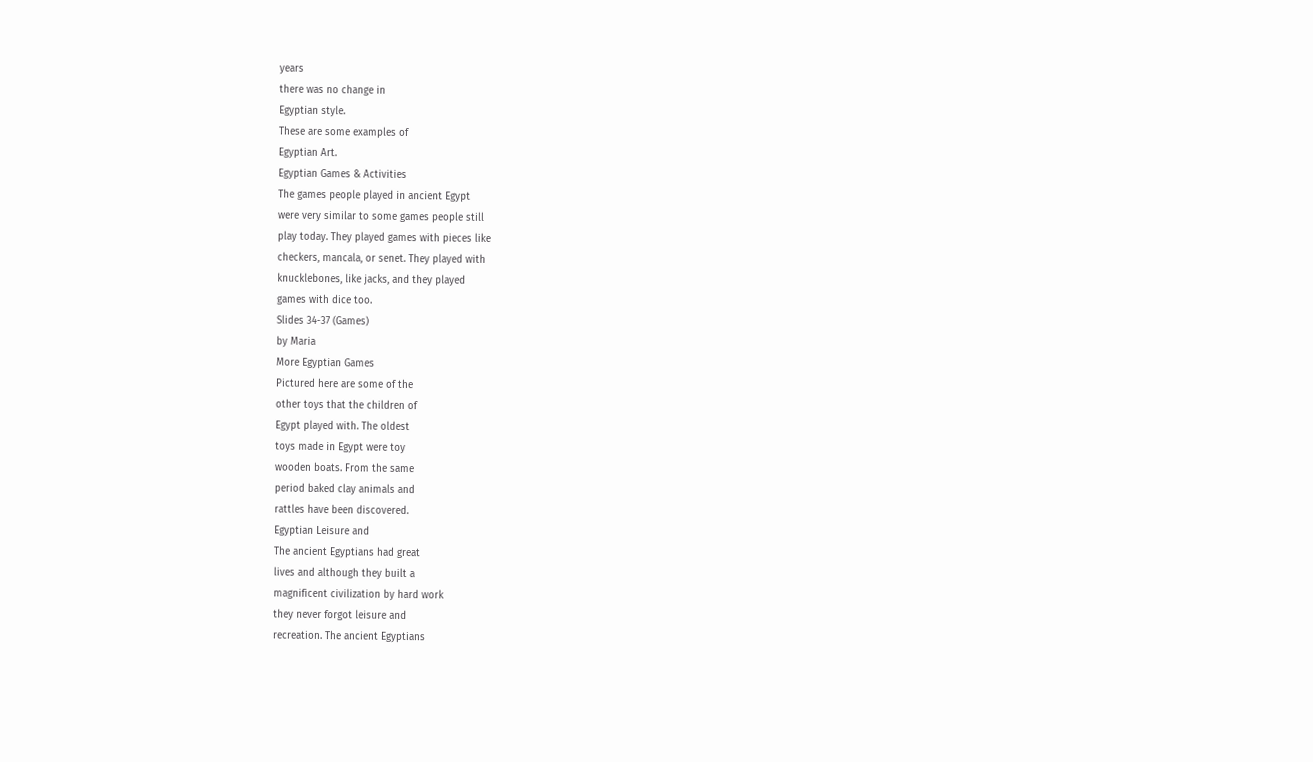years
there was no change in
Egyptian style.
These are some examples of
Egyptian Art.
Egyptian Games & Activities
The games people played in ancient Egypt
were very similar to some games people still
play today. They played games with pieces like
checkers, mancala, or senet. They played with
knucklebones, like jacks, and they played
games with dice too.
Slides 34-37 (Games)
by Maria
More Egyptian Games
Pictured here are some of the
other toys that the children of
Egypt played with. The oldest
toys made in Egypt were toy
wooden boats. From the same
period baked clay animals and
rattles have been discovered.
Egyptian Leisure and
The ancient Egyptians had great
lives and although they built a
magnificent civilization by hard work
they never forgot leisure and
recreation. The ancient Egyptians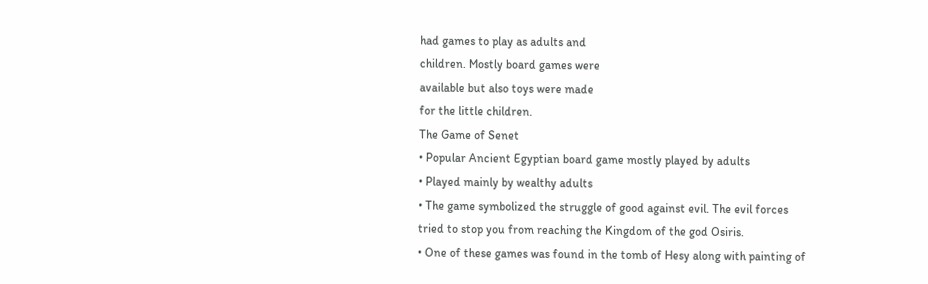had games to play as adults and
children. Mostly board games were
available but also toys were made
for the little children.
The Game of Senet
• Popular Ancient Egyptian board game mostly played by adults
• Played mainly by wealthy adults
• The game symbolized the struggle of good against evil. The evil forces
tried to stop you from reaching the Kingdom of the god Osiris.
• One of these games was found in the tomb of Hesy along with painting of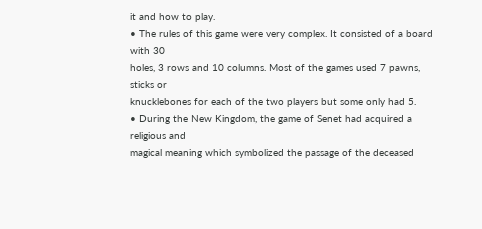it and how to play.
• The rules of this game were very complex. It consisted of a board with 30
holes, 3 rows and 10 columns. Most of the games used 7 pawns, sticks or
knucklebones for each of the two players but some only had 5.
• During the New Kingdom, the game of Senet had acquired a religious and
magical meaning which symbolized the passage of the deceased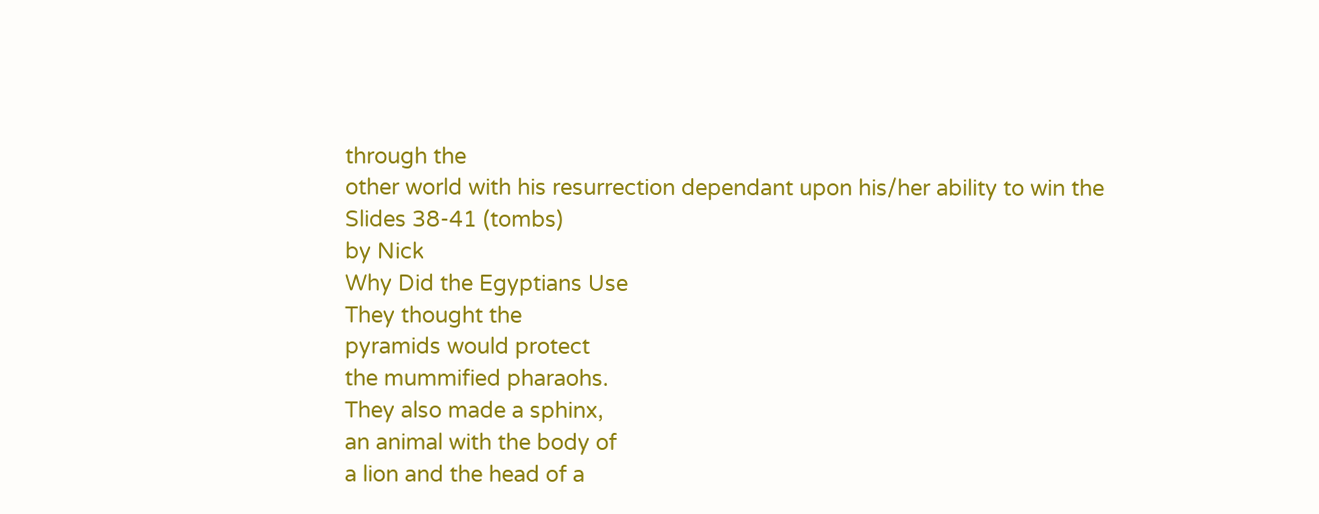through the
other world with his resurrection dependant upon his/her ability to win the
Slides 38-41 (tombs)
by Nick
Why Did the Egyptians Use
They thought the
pyramids would protect
the mummified pharaohs.
They also made a sphinx,
an animal with the body of
a lion and the head of a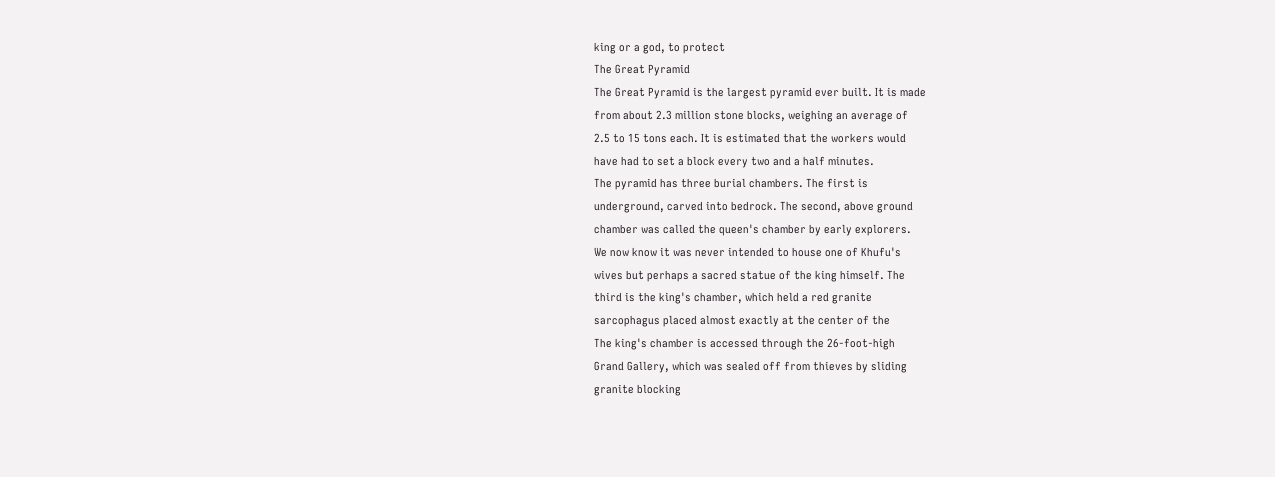king or a god, to protect
The Great Pyramid
The Great Pyramid is the largest pyramid ever built. It is made
from about 2.3 million stone blocks, weighing an average of
2.5 to 15 tons each. It is estimated that the workers would
have had to set a block every two and a half minutes.
The pyramid has three burial chambers. The first is
underground, carved into bedrock. The second, above ground
chamber was called the queen's chamber by early explorers.
We now know it was never intended to house one of Khufu's
wives but perhaps a sacred statue of the king himself. The
third is the king's chamber, which held a red granite
sarcophagus placed almost exactly at the center of the
The king's chamber is accessed through the 26-foot-high
Grand Gallery, which was sealed off from thieves by sliding
granite blocking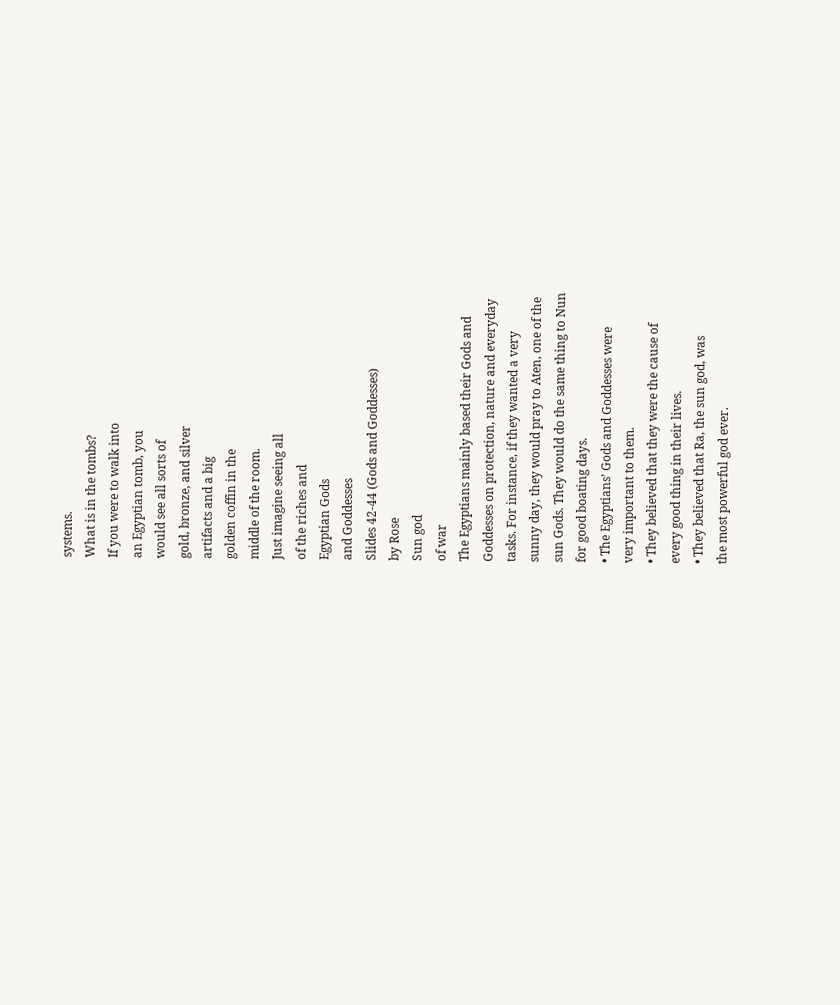systems.
What is in the tombs?
If you were to walk into
an Egyptian tomb, you
would see all sorts of
gold, bronze, and silver
artifacts and a big
golden coffin in the
middle of the room.
Just imagine seeing all
of the riches and
Egyptian Gods
and Goddesses
Slides 42-44 (Gods and Goddesses)
by Rose
Sun god
of war
The Egyptians mainly based their Gods and
Goddesses on protection, nature and everyday
tasks. For instance, if they wanted a very
sunny day, they would pray to Aten, one of the
sun Gods. They would do the same thing to Nun
for good boating days.
• The Egyptians’ Gods and Goddesses were
very important to them.
• They believed that they were the cause of
every good thing in their lives.
• They believed that Ra, the sun god, was
the most powerful god ever.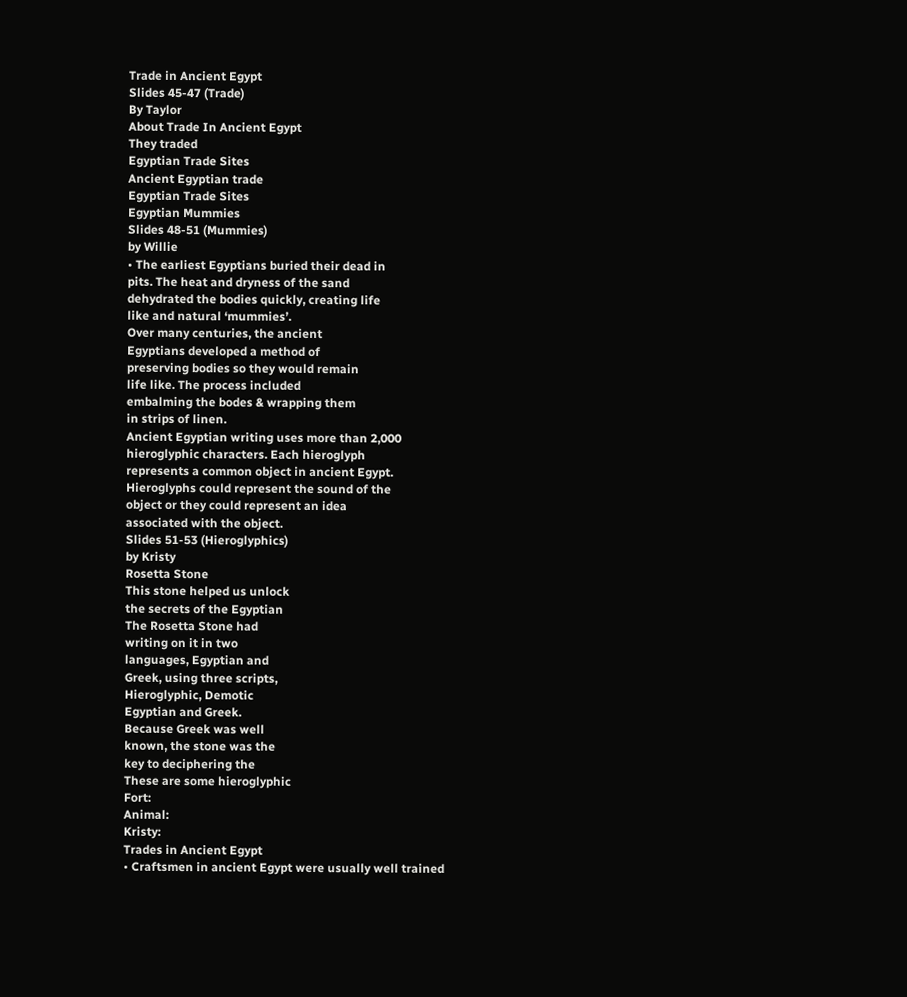Trade in Ancient Egypt
Slides 45-47 (Trade)
By Taylor
About Trade In Ancient Egypt
They traded
Egyptian Trade Sites
Ancient Egyptian trade
Egyptian Trade Sites
Egyptian Mummies
Slides 48-51 (Mummies)
by Willie
• The earliest Egyptians buried their dead in
pits. The heat and dryness of the sand
dehydrated the bodies quickly, creating life
like and natural ‘mummies’.
Over many centuries, the ancient
Egyptians developed a method of
preserving bodies so they would remain
life like. The process included
embalming the bodes & wrapping them
in strips of linen.
Ancient Egyptian writing uses more than 2,000
hieroglyphic characters. Each hieroglyph
represents a common object in ancient Egypt.
Hieroglyphs could represent the sound of the
object or they could represent an idea
associated with the object.
Slides 51-53 (Hieroglyphics)
by Kristy
Rosetta Stone
This stone helped us unlock
the secrets of the Egyptian
The Rosetta Stone had
writing on it in two
languages, Egyptian and
Greek, using three scripts,
Hieroglyphic, Demotic
Egyptian and Greek.
Because Greek was well
known, the stone was the
key to deciphering the
These are some hieroglyphic
Fort:
Animal:
Kristy:
Trades in Ancient Egypt
• Craftsmen in ancient Egypt were usually well trained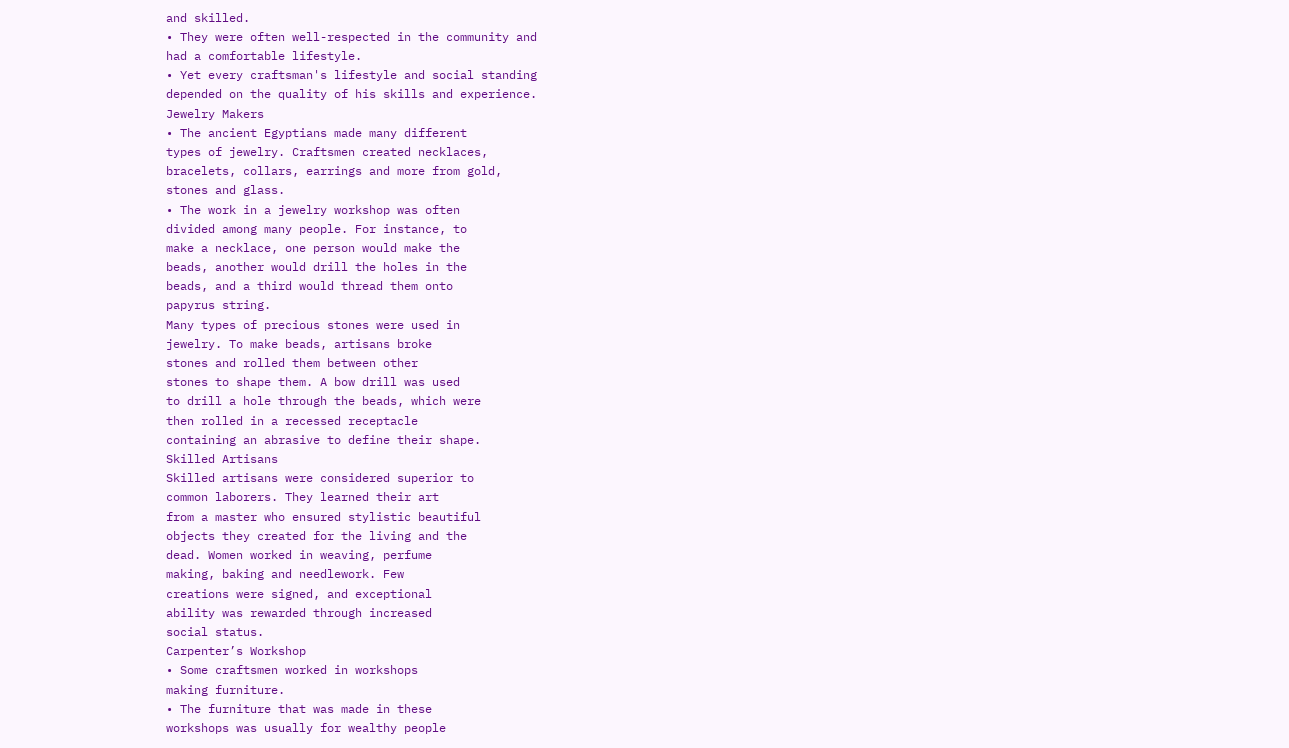and skilled.
• They were often well-respected in the community and
had a comfortable lifestyle.
• Yet every craftsman's lifestyle and social standing
depended on the quality of his skills and experience.
Jewelry Makers
• The ancient Egyptians made many different
types of jewelry. Craftsmen created necklaces,
bracelets, collars, earrings and more from gold,
stones and glass.
• The work in a jewelry workshop was often
divided among many people. For instance, to
make a necklace, one person would make the
beads, another would drill the holes in the
beads, and a third would thread them onto
papyrus string.
Many types of precious stones were used in
jewelry. To make beads, artisans broke
stones and rolled them between other
stones to shape them. A bow drill was used
to drill a hole through the beads, which were
then rolled in a recessed receptacle
containing an abrasive to define their shape.
Skilled Artisans
Skilled artisans were considered superior to
common laborers. They learned their art
from a master who ensured stylistic beautiful
objects they created for the living and the
dead. Women worked in weaving, perfume
making, baking and needlework. Few
creations were signed, and exceptional
ability was rewarded through increased
social status.
Carpenter’s Workshop
• Some craftsmen worked in workshops
making furniture.
• The furniture that was made in these
workshops was usually for wealthy people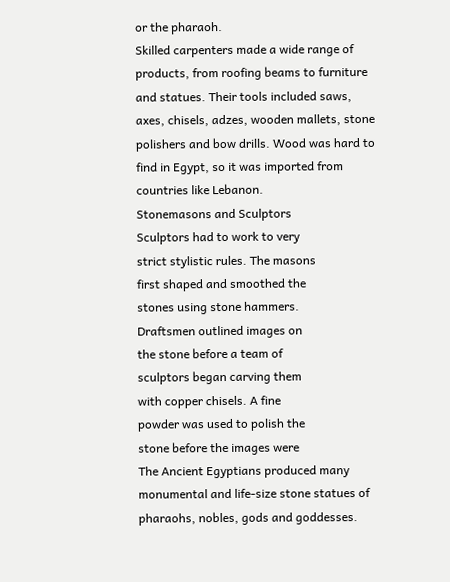or the pharaoh.
Skilled carpenters made a wide range of
products, from roofing beams to furniture
and statues. Their tools included saws,
axes, chisels, adzes, wooden mallets, stone
polishers and bow drills. Wood was hard to
find in Egypt, so it was imported from
countries like Lebanon.
Stonemasons and Sculptors
Sculptors had to work to very
strict stylistic rules. The masons
first shaped and smoothed the
stones using stone hammers.
Draftsmen outlined images on
the stone before a team of
sculptors began carving them
with copper chisels. A fine
powder was used to polish the
stone before the images were
The Ancient Egyptians produced many
monumental and life-size stone statues of
pharaohs, nobles, gods and goddesses.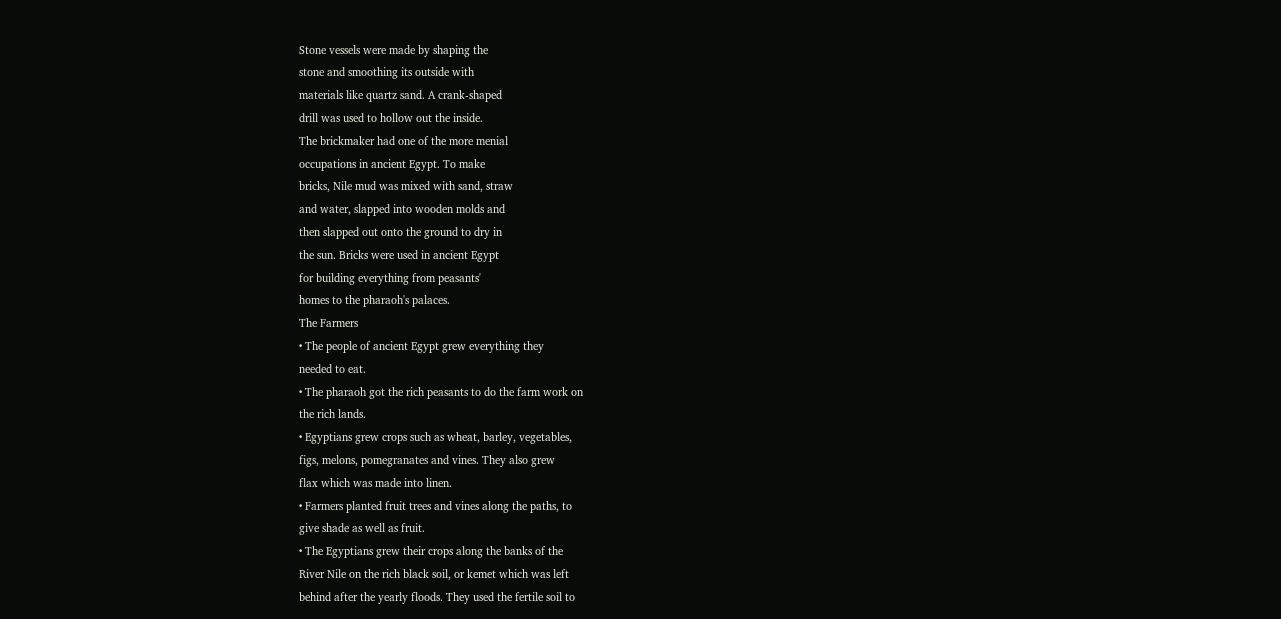Stone vessels were made by shaping the
stone and smoothing its outside with
materials like quartz sand. A crank-shaped
drill was used to hollow out the inside.
The brickmaker had one of the more menial
occupations in ancient Egypt. To make
bricks, Nile mud was mixed with sand, straw
and water, slapped into wooden molds and
then slapped out onto the ground to dry in
the sun. Bricks were used in ancient Egypt
for building everything from peasants'
homes to the pharaoh's palaces.
The Farmers
• The people of ancient Egypt grew everything they
needed to eat.
• The pharaoh got the rich peasants to do the farm work on
the rich lands.
• Egyptians grew crops such as wheat, barley, vegetables,
figs, melons, pomegranates and vines. They also grew
flax which was made into linen.
• Farmers planted fruit trees and vines along the paths, to
give shade as well as fruit.
• The Egyptians grew their crops along the banks of the
River Nile on the rich black soil, or kemet which was left
behind after the yearly floods. They used the fertile soil to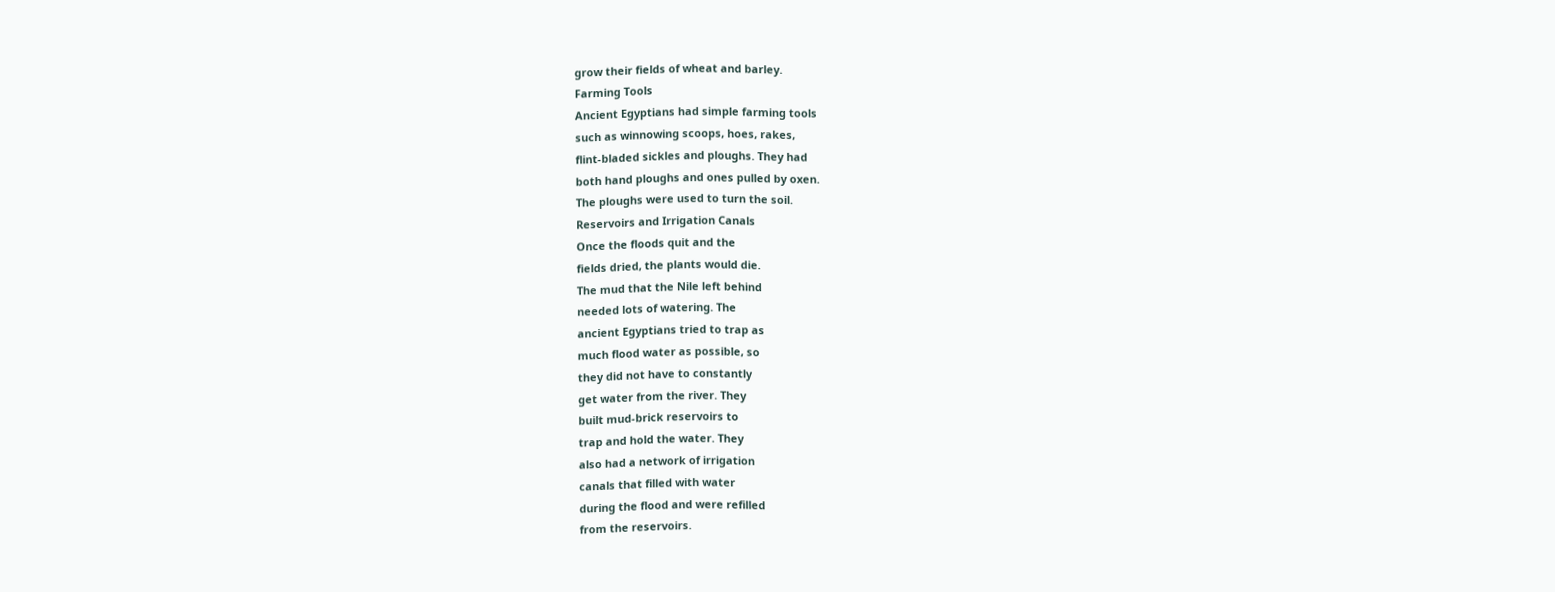grow their fields of wheat and barley.
Farming Tools
Ancient Egyptians had simple farming tools
such as winnowing scoops, hoes, rakes,
flint-bladed sickles and ploughs. They had
both hand ploughs and ones pulled by oxen.
The ploughs were used to turn the soil.
Reservoirs and Irrigation Canals
Once the floods quit and the
fields dried, the plants would die.
The mud that the Nile left behind
needed lots of watering. The
ancient Egyptians tried to trap as
much flood water as possible, so
they did not have to constantly
get water from the river. They
built mud-brick reservoirs to
trap and hold the water. They
also had a network of irrigation
canals that filled with water
during the flood and were refilled
from the reservoirs.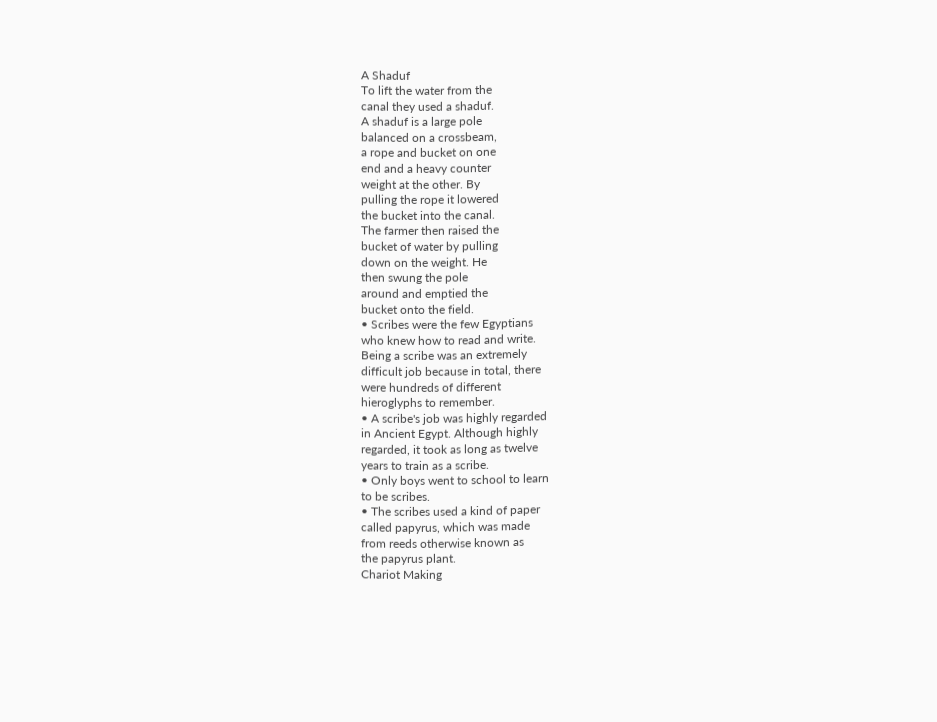A Shaduf
To lift the water from the
canal they used a shaduf.
A shaduf is a large pole
balanced on a crossbeam,
a rope and bucket on one
end and a heavy counter
weight at the other. By
pulling the rope it lowered
the bucket into the canal.
The farmer then raised the
bucket of water by pulling
down on the weight. He
then swung the pole
around and emptied the
bucket onto the field.
• Scribes were the few Egyptians
who knew how to read and write.
Being a scribe was an extremely
difficult job because in total, there
were hundreds of different
hieroglyphs to remember.
• A scribe's job was highly regarded
in Ancient Egypt. Although highly
regarded, it took as long as twelve
years to train as a scribe.
• Only boys went to school to learn
to be scribes.
• The scribes used a kind of paper
called papyrus, which was made
from reeds otherwise known as
the papyrus plant.
Chariot Making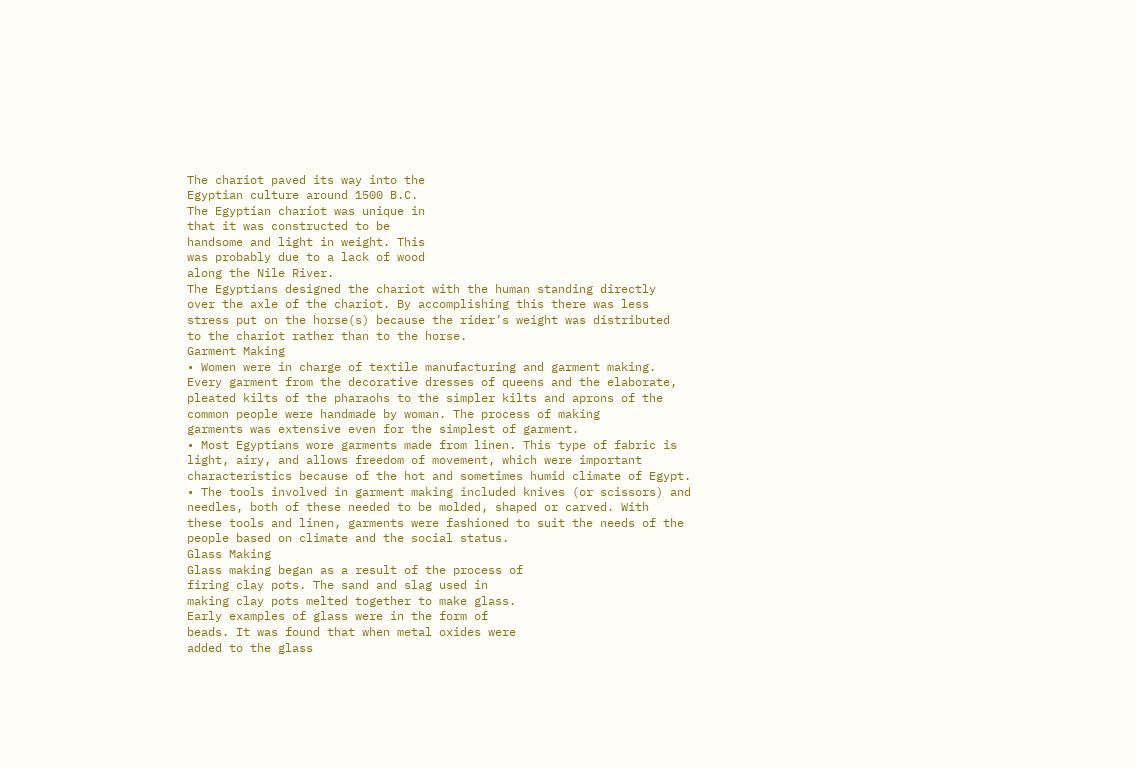The chariot paved its way into the
Egyptian culture around 1500 B.C.
The Egyptian chariot was unique in
that it was constructed to be
handsome and light in weight. This
was probably due to a lack of wood
along the Nile River.
The Egyptians designed the chariot with the human standing directly
over the axle of the chariot. By accomplishing this there was less
stress put on the horse(s) because the rider’s weight was distributed
to the chariot rather than to the horse.
Garment Making
• Women were in charge of textile manufacturing and garment making.
Every garment from the decorative dresses of queens and the elaborate,
pleated kilts of the pharaohs to the simpler kilts and aprons of the
common people were handmade by woman. The process of making
garments was extensive even for the simplest of garment.
• Most Egyptians wore garments made from linen. This type of fabric is
light, airy, and allows freedom of movement, which were important
characteristics because of the hot and sometimes humid climate of Egypt.
• The tools involved in garment making included knives (or scissors) and
needles, both of these needed to be molded, shaped or carved. With
these tools and linen, garments were fashioned to suit the needs of the
people based on climate and the social status.
Glass Making
Glass making began as a result of the process of
firing clay pots. The sand and slag used in
making clay pots melted together to make glass.
Early examples of glass were in the form of
beads. It was found that when metal oxides were
added to the glass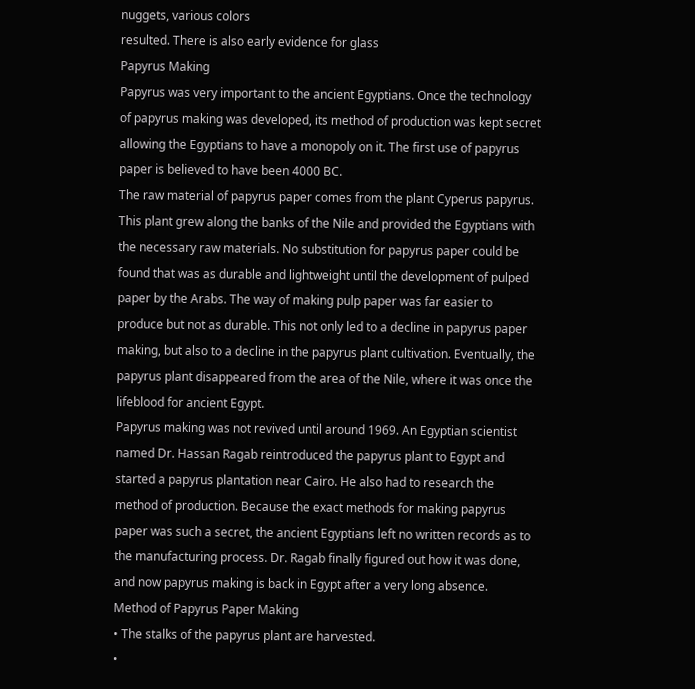nuggets, various colors
resulted. There is also early evidence for glass
Papyrus Making
Papyrus was very important to the ancient Egyptians. Once the technology
of papyrus making was developed, its method of production was kept secret
allowing the Egyptians to have a monopoly on it. The first use of papyrus
paper is believed to have been 4000 BC.
The raw material of papyrus paper comes from the plant Cyperus papyrus.
This plant grew along the banks of the Nile and provided the Egyptians with
the necessary raw materials. No substitution for papyrus paper could be
found that was as durable and lightweight until the development of pulped
paper by the Arabs. The way of making pulp paper was far easier to
produce but not as durable. This not only led to a decline in papyrus paper
making, but also to a decline in the papyrus plant cultivation. Eventually, the
papyrus plant disappeared from the area of the Nile, where it was once the
lifeblood for ancient Egypt.
Papyrus making was not revived until around 1969. An Egyptian scientist
named Dr. Hassan Ragab reintroduced the papyrus plant to Egypt and
started a papyrus plantation near Cairo. He also had to research the
method of production. Because the exact methods for making papyrus
paper was such a secret, the ancient Egyptians left no written records as to
the manufacturing process. Dr. Ragab finally figured out how it was done,
and now papyrus making is back in Egypt after a very long absence.
Method of Papyrus Paper Making
• The stalks of the papyrus plant are harvested.
•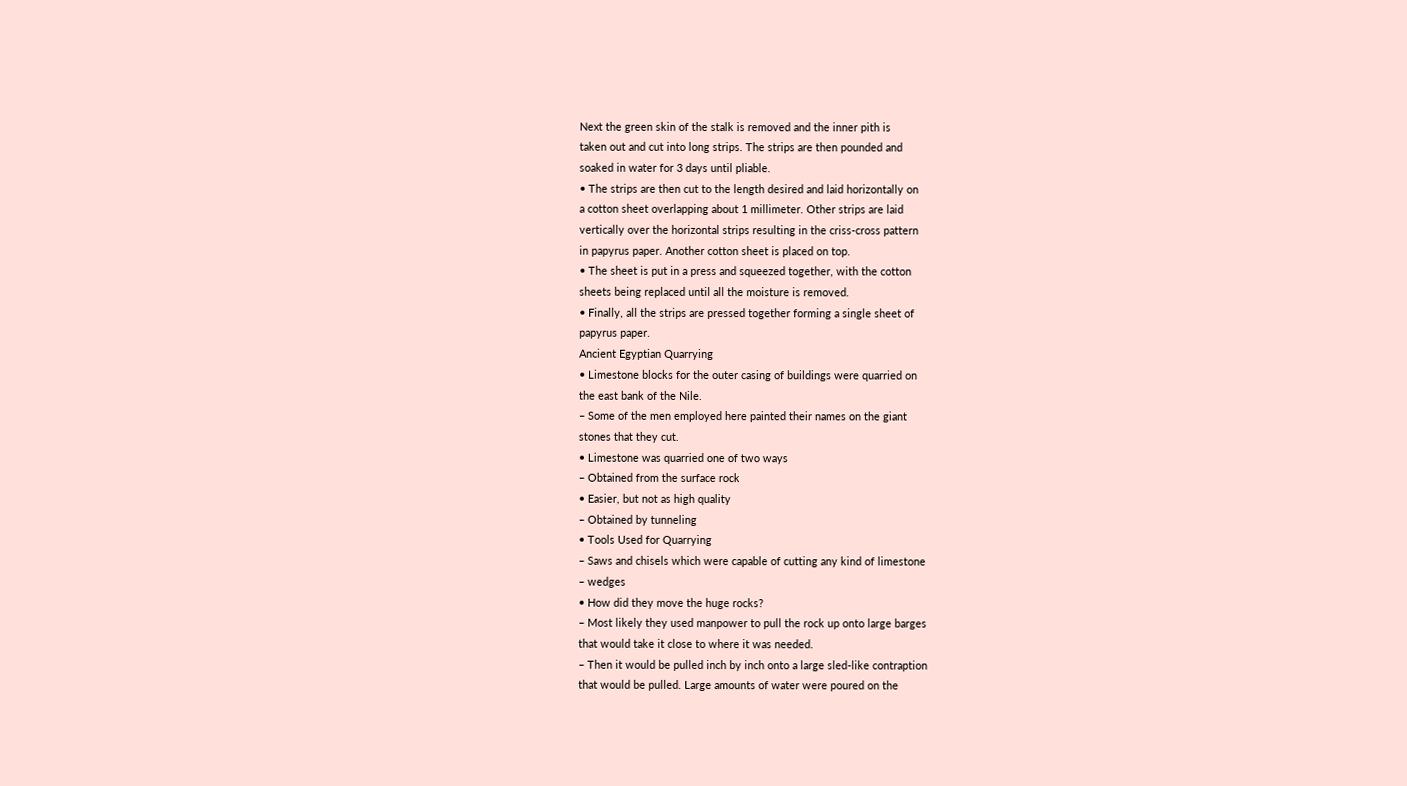Next the green skin of the stalk is removed and the inner pith is
taken out and cut into long strips. The strips are then pounded and
soaked in water for 3 days until pliable.
• The strips are then cut to the length desired and laid horizontally on
a cotton sheet overlapping about 1 millimeter. Other strips are laid
vertically over the horizontal strips resulting in the criss-cross pattern
in papyrus paper. Another cotton sheet is placed on top.
• The sheet is put in a press and squeezed together, with the cotton
sheets being replaced until all the moisture is removed.
• Finally, all the strips are pressed together forming a single sheet of
papyrus paper.
Ancient Egyptian Quarrying
• Limestone blocks for the outer casing of buildings were quarried on
the east bank of the Nile.
– Some of the men employed here painted their names on the giant
stones that they cut.
• Limestone was quarried one of two ways
– Obtained from the surface rock
• Easier, but not as high quality
– Obtained by tunneling
• Tools Used for Quarrying
– Saws and chisels which were capable of cutting any kind of limestone
– wedges
• How did they move the huge rocks?
– Most likely they used manpower to pull the rock up onto large barges
that would take it close to where it was needed.
– Then it would be pulled inch by inch onto a large sled-like contraption
that would be pulled. Large amounts of water were poured on the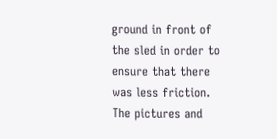ground in front of the sled in order to ensure that there was less friction.
The pictures and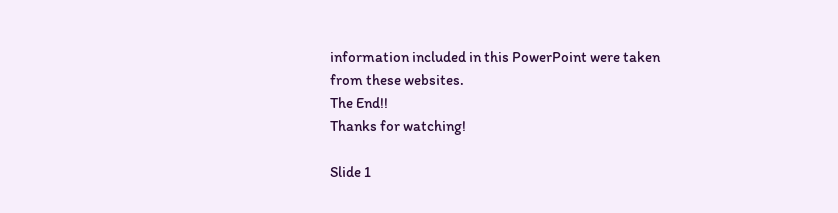information included in this PowerPoint were taken
from these websites.
The End!!
Thanks for watching!

Slide 1